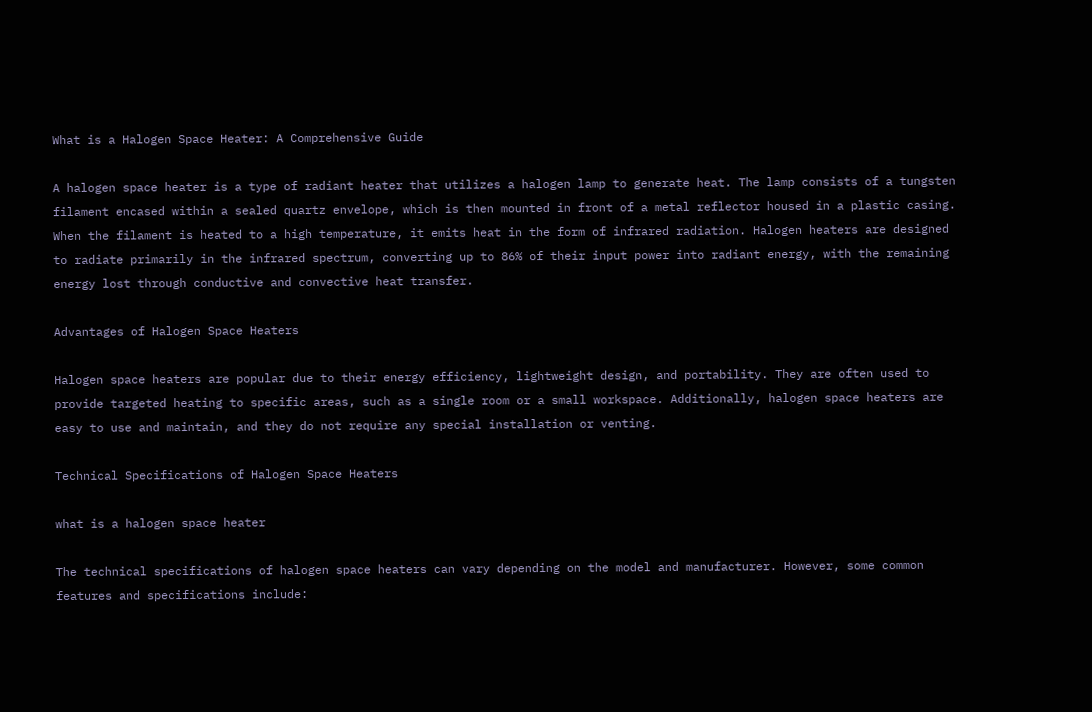What is a Halogen Space Heater: A Comprehensive Guide

A halogen space heater is a type of radiant heater that utilizes a halogen lamp to generate heat. The lamp consists of a tungsten filament encased within a sealed quartz envelope, which is then mounted in front of a metal reflector housed in a plastic casing. When the filament is heated to a high temperature, it emits heat in the form of infrared radiation. Halogen heaters are designed to radiate primarily in the infrared spectrum, converting up to 86% of their input power into radiant energy, with the remaining energy lost through conductive and convective heat transfer.

Advantages of Halogen Space Heaters

Halogen space heaters are popular due to their energy efficiency, lightweight design, and portability. They are often used to provide targeted heating to specific areas, such as a single room or a small workspace. Additionally, halogen space heaters are easy to use and maintain, and they do not require any special installation or venting.

Technical Specifications of Halogen Space Heaters

what is a halogen space heater

The technical specifications of halogen space heaters can vary depending on the model and manufacturer. However, some common features and specifications include: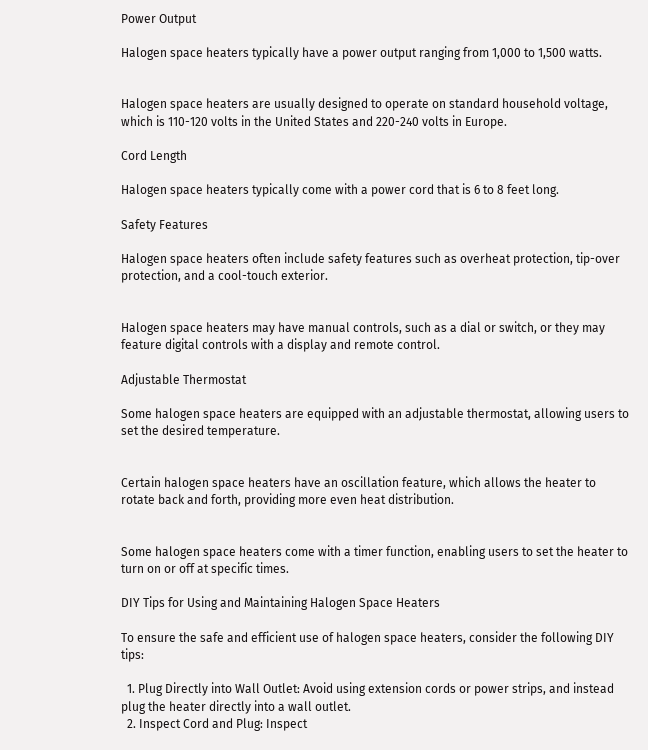Power Output

Halogen space heaters typically have a power output ranging from 1,000 to 1,500 watts.


Halogen space heaters are usually designed to operate on standard household voltage, which is 110-120 volts in the United States and 220-240 volts in Europe.

Cord Length

Halogen space heaters typically come with a power cord that is 6 to 8 feet long.

Safety Features

Halogen space heaters often include safety features such as overheat protection, tip-over protection, and a cool-touch exterior.


Halogen space heaters may have manual controls, such as a dial or switch, or they may feature digital controls with a display and remote control.

Adjustable Thermostat

Some halogen space heaters are equipped with an adjustable thermostat, allowing users to set the desired temperature.


Certain halogen space heaters have an oscillation feature, which allows the heater to rotate back and forth, providing more even heat distribution.


Some halogen space heaters come with a timer function, enabling users to set the heater to turn on or off at specific times.

DIY Tips for Using and Maintaining Halogen Space Heaters

To ensure the safe and efficient use of halogen space heaters, consider the following DIY tips:

  1. Plug Directly into Wall Outlet: Avoid using extension cords or power strips, and instead plug the heater directly into a wall outlet.
  2. Inspect Cord and Plug: Inspect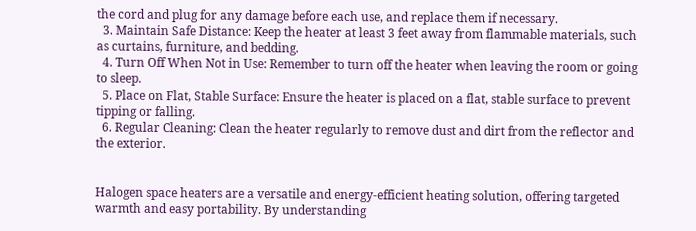the cord and plug for any damage before each use, and replace them if necessary.
  3. Maintain Safe Distance: Keep the heater at least 3 feet away from flammable materials, such as curtains, furniture, and bedding.
  4. Turn Off When Not in Use: Remember to turn off the heater when leaving the room or going to sleep.
  5. Place on Flat, Stable Surface: Ensure the heater is placed on a flat, stable surface to prevent tipping or falling.
  6. Regular Cleaning: Clean the heater regularly to remove dust and dirt from the reflector and the exterior.


Halogen space heaters are a versatile and energy-efficient heating solution, offering targeted warmth and easy portability. By understanding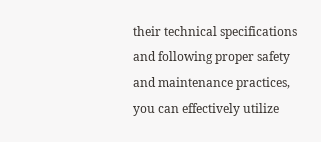their technical specifications and following proper safety and maintenance practices, you can effectively utilize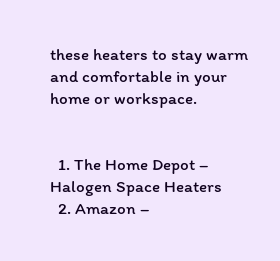these heaters to stay warm and comfortable in your home or workspace.


  1. The Home Depot – Halogen Space Heaters
  2. Amazon –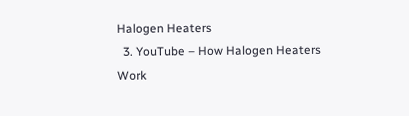Halogen Heaters
  3. YouTube – How Halogen Heaters Work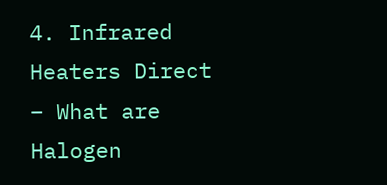4. Infrared Heaters Direct – What are Halogen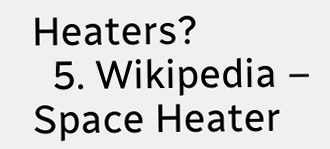Heaters?
  5. Wikipedia – Space Heater